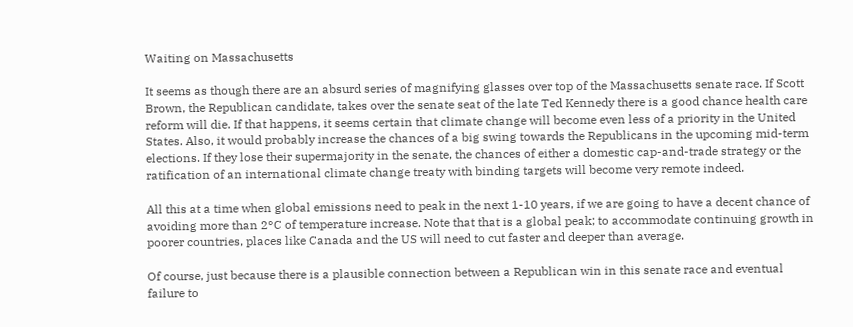Waiting on Massachusetts

It seems as though there are an absurd series of magnifying glasses over top of the Massachusetts senate race. If Scott Brown, the Republican candidate, takes over the senate seat of the late Ted Kennedy there is a good chance health care reform will die. If that happens, it seems certain that climate change will become even less of a priority in the United States. Also, it would probably increase the chances of a big swing towards the Republicans in the upcoming mid-term elections. If they lose their supermajority in the senate, the chances of either a domestic cap-and-trade strategy or the ratification of an international climate change treaty with binding targets will become very remote indeed.

All this at a time when global emissions need to peak in the next 1-10 years, if we are going to have a decent chance of avoiding more than 2°C of temperature increase. Note that that is a global peak; to accommodate continuing growth in poorer countries, places like Canada and the US will need to cut faster and deeper than average.

Of course, just because there is a plausible connection between a Republican win in this senate race and eventual failure to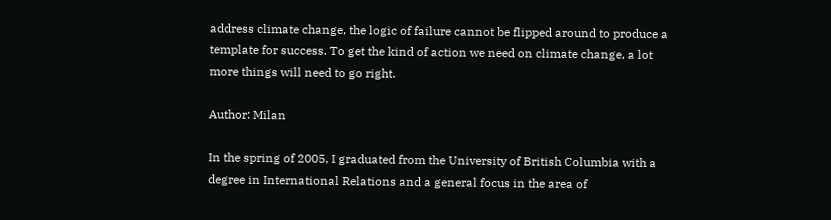address climate change, the logic of failure cannot be flipped around to produce a template for success. To get the kind of action we need on climate change, a lot more things will need to go right.

Author: Milan

In the spring of 2005, I graduated from the University of British Columbia with a degree in International Relations and a general focus in the area of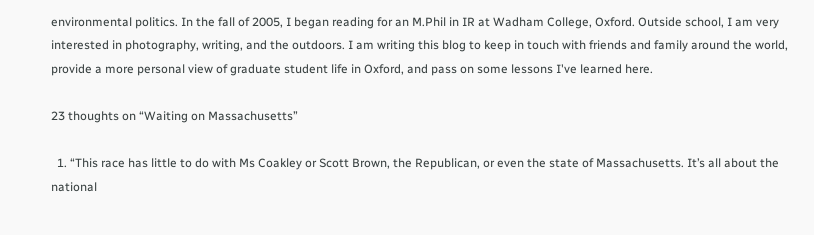environmental politics. In the fall of 2005, I began reading for an M.Phil in IR at Wadham College, Oxford. Outside school, I am very interested in photography, writing, and the outdoors. I am writing this blog to keep in touch with friends and family around the world, provide a more personal view of graduate student life in Oxford, and pass on some lessons I've learned here.

23 thoughts on “Waiting on Massachusetts”

  1. “This race has little to do with Ms Coakley or Scott Brown, the Republican, or even the state of Massachusetts. It’s all about the national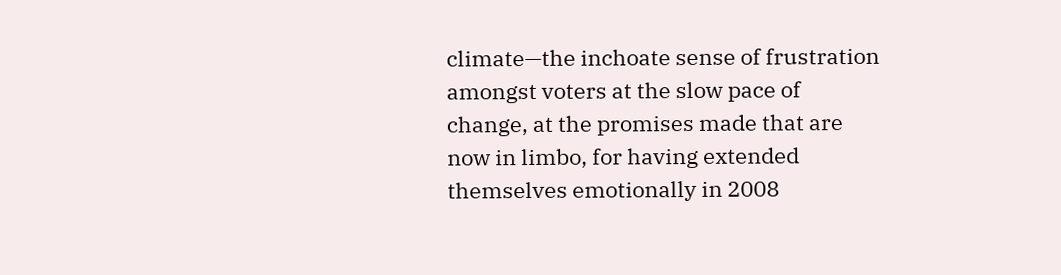climate—the inchoate sense of frustration amongst voters at the slow pace of change, at the promises made that are now in limbo, for having extended themselves emotionally in 2008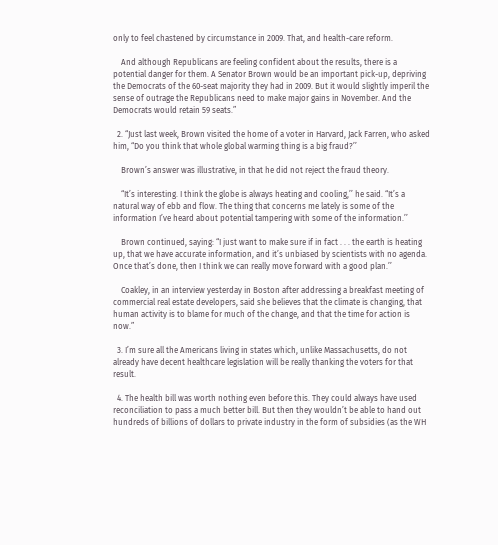only to feel chastened by circumstance in 2009. That, and health-care reform.

    And although Republicans are feeling confident about the results, there is a potential danger for them. A Senator Brown would be an important pick-up, depriving the Democrats of the 60-seat majority they had in 2009. But it would slightly imperil the sense of outrage the Republicans need to make major gains in November. And the Democrats would retain 59 seats.”

  2. “Just last week, Brown visited the home of a voter in Harvard, Jack Farren, who asked him, “Do you think that whole global warming thing is a big fraud?’’

    Brown’s answer was illustrative, in that he did not reject the fraud theory.

    “It’s interesting. I think the globe is always heating and cooling,’’ he said. “It’s a natural way of ebb and flow. The thing that concerns me lately is some of the information I’ve heard about potential tampering with some of the information.’’

    Brown continued, saying: “I just want to make sure if in fact . . . the earth is heating up, that we have accurate information, and it’s unbiased by scientists with no agenda. Once that’s done, then I think we can really move forward with a good plan.’’

    Coakley, in an interview yesterday in Boston after addressing a breakfast meeting of commercial real estate developers, said she believes that the climate is changing, that human activity is to blame for much of the change, and that the time for action is now.”

  3. I’m sure all the Americans living in states which, unlike Massachusetts, do not already have decent healthcare legislation will be really thanking the voters for that result.

  4. The health bill was worth nothing even before this. They could always have used reconciliation to pass a much better bill. But then they wouldn’t be able to hand out hundreds of billions of dollars to private industry in the form of subsidies (as the WH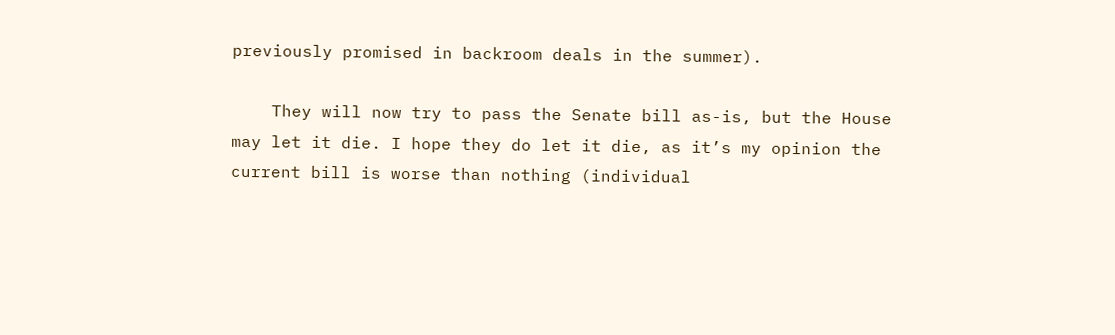previously promised in backroom deals in the summer).

    They will now try to pass the Senate bill as-is, but the House may let it die. I hope they do let it die, as it’s my opinion the current bill is worse than nothing (individual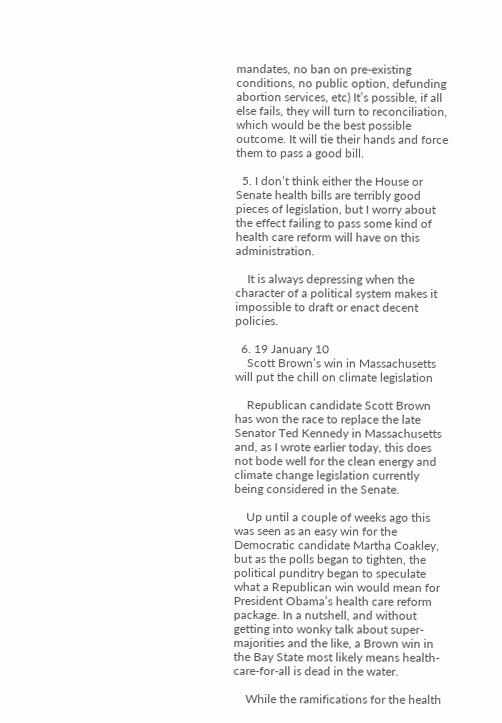mandates, no ban on pre-existing conditions, no public option, defunding abortion services, etc) It’s possible, if all else fails, they will turn to reconciliation, which would be the best possible outcome. It will tie their hands and force them to pass a good bill.

  5. I don’t think either the House or Senate health bills are terribly good pieces of legislation, but I worry about the effect failing to pass some kind of health care reform will have on this administration.

    It is always depressing when the character of a political system makes it impossible to draft or enact decent policies.

  6. 19 January 10
    Scott Brown’s win in Massachusetts will put the chill on climate legislation

    Republican candidate Scott Brown has won the race to replace the late Senator Ted Kennedy in Massachusetts and, as I wrote earlier today, this does not bode well for the clean energy and climate change legislation currently being considered in the Senate.

    Up until a couple of weeks ago this was seen as an easy win for the Democratic candidate Martha Coakley, but as the polls began to tighten, the political punditry began to speculate what a Republican win would mean for President Obama’s health care reform package. In a nutshell, and without getting into wonky talk about super-majorities and the like, a Brown win in the Bay State most likely means health-care-for-all is dead in the water.

    While the ramifications for the health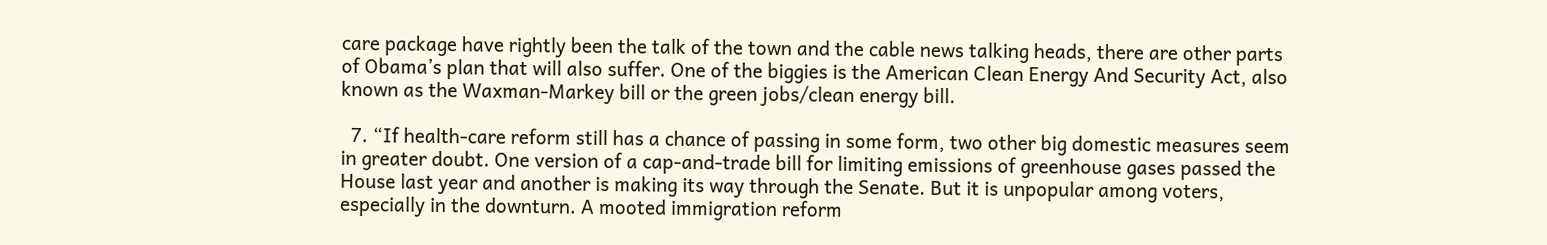care package have rightly been the talk of the town and the cable news talking heads, there are other parts of Obama’s plan that will also suffer. One of the biggies is the American Clean Energy And Security Act, also known as the Waxman-Markey bill or the green jobs/clean energy bill.

  7. “If health-care reform still has a chance of passing in some form, two other big domestic measures seem in greater doubt. One version of a cap-and-trade bill for limiting emissions of greenhouse gases passed the House last year and another is making its way through the Senate. But it is unpopular among voters, especially in the downturn. A mooted immigration reform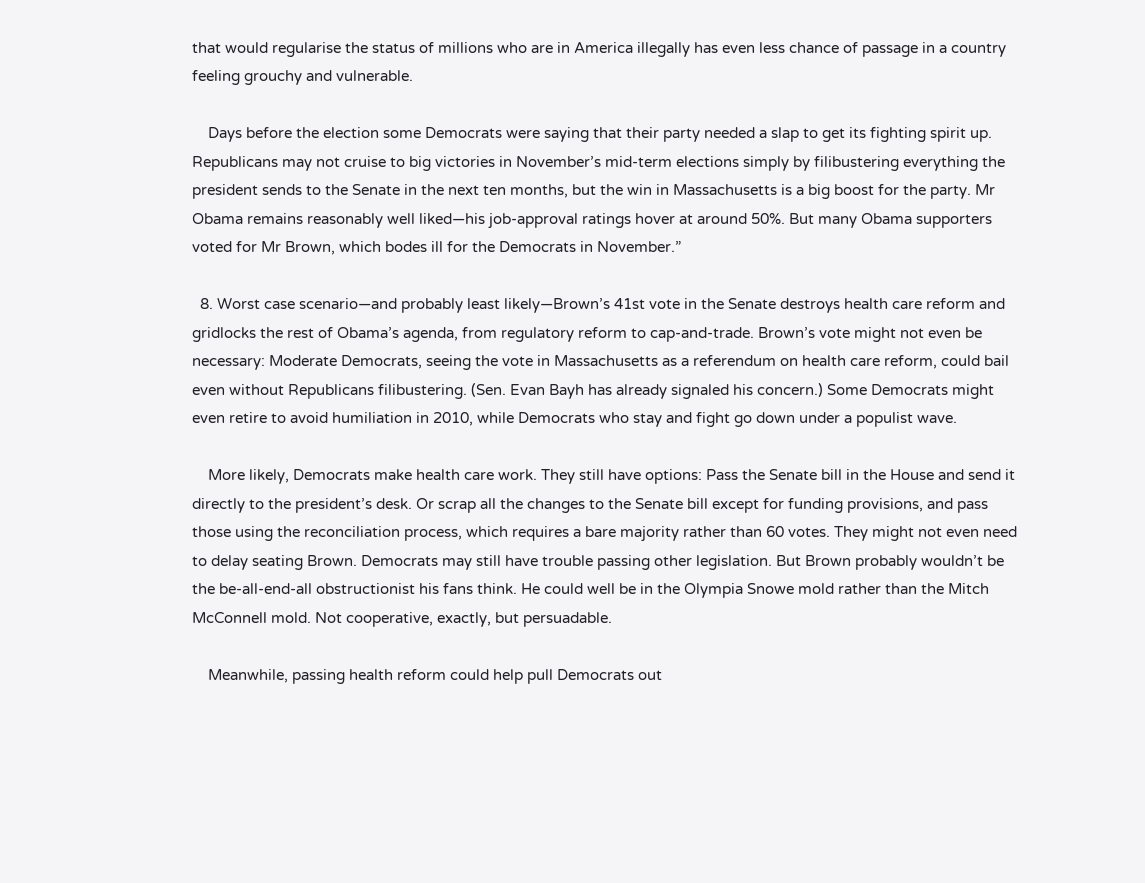that would regularise the status of millions who are in America illegally has even less chance of passage in a country feeling grouchy and vulnerable.

    Days before the election some Democrats were saying that their party needed a slap to get its fighting spirit up. Republicans may not cruise to big victories in November’s mid-term elections simply by filibustering everything the president sends to the Senate in the next ten months, but the win in Massachusetts is a big boost for the party. Mr Obama remains reasonably well liked—his job-approval ratings hover at around 50%. But many Obama supporters voted for Mr Brown, which bodes ill for the Democrats in November.”

  8. Worst case scenario—and probably least likely—Brown’s 41st vote in the Senate destroys health care reform and gridlocks the rest of Obama’s agenda, from regulatory reform to cap-and-trade. Brown’s vote might not even be necessary: Moderate Democrats, seeing the vote in Massachusetts as a referendum on health care reform, could bail even without Republicans filibustering. (Sen. Evan Bayh has already signaled his concern.) Some Democrats might even retire to avoid humiliation in 2010, while Democrats who stay and fight go down under a populist wave.

    More likely, Democrats make health care work. They still have options: Pass the Senate bill in the House and send it directly to the president’s desk. Or scrap all the changes to the Senate bill except for funding provisions, and pass those using the reconciliation process, which requires a bare majority rather than 60 votes. They might not even need to delay seating Brown. Democrats may still have trouble passing other legislation. But Brown probably wouldn’t be the be-all-end-all obstructionist his fans think. He could well be in the Olympia Snowe mold rather than the Mitch McConnell mold. Not cooperative, exactly, but persuadable.

    Meanwhile, passing health reform could help pull Democrats out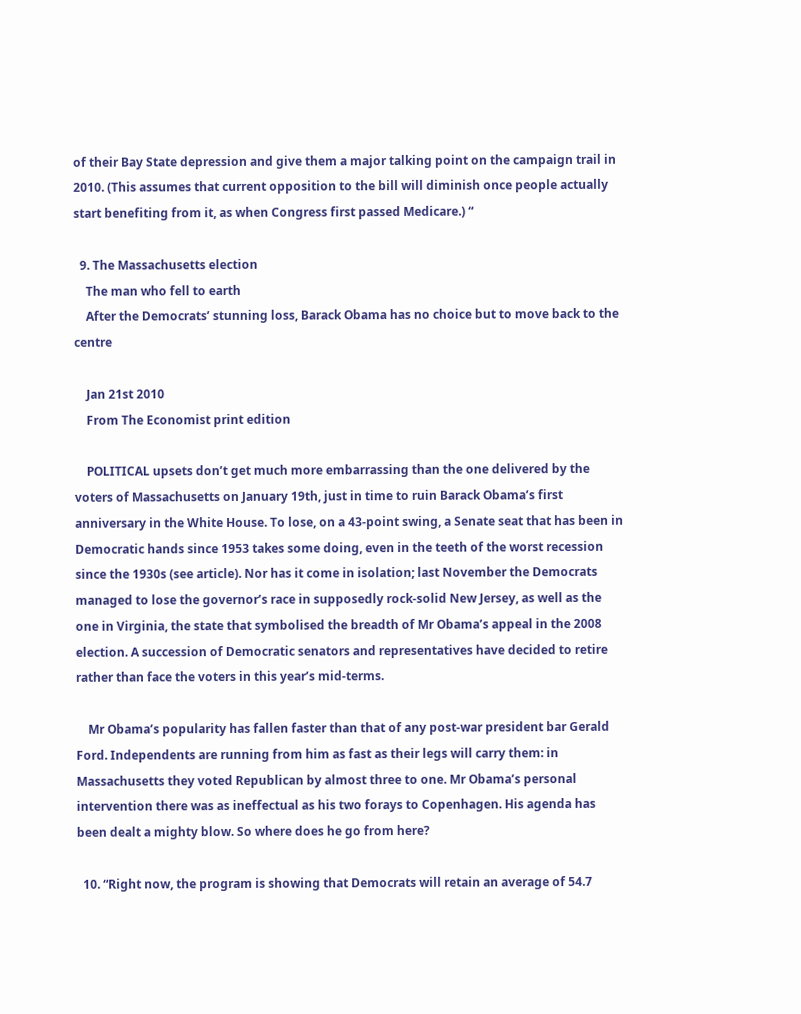of their Bay State depression and give them a major talking point on the campaign trail in 2010. (This assumes that current opposition to the bill will diminish once people actually start benefiting from it, as when Congress first passed Medicare.) “

  9. The Massachusetts election
    The man who fell to earth
    After the Democrats’ stunning loss, Barack Obama has no choice but to move back to the centre

    Jan 21st 2010
    From The Economist print edition

    POLITICAL upsets don’t get much more embarrassing than the one delivered by the voters of Massachusetts on January 19th, just in time to ruin Barack Obama’s first anniversary in the White House. To lose, on a 43-point swing, a Senate seat that has been in Democratic hands since 1953 takes some doing, even in the teeth of the worst recession since the 1930s (see article). Nor has it come in isolation; last November the Democrats managed to lose the governor’s race in supposedly rock-solid New Jersey, as well as the one in Virginia, the state that symbolised the breadth of Mr Obama’s appeal in the 2008 election. A succession of Democratic senators and representatives have decided to retire rather than face the voters in this year’s mid-terms.

    Mr Obama’s popularity has fallen faster than that of any post-war president bar Gerald Ford. Independents are running from him as fast as their legs will carry them: in Massachusetts they voted Republican by almost three to one. Mr Obama’s personal intervention there was as ineffectual as his two forays to Copenhagen. His agenda has been dealt a mighty blow. So where does he go from here?

  10. “Right now, the program is showing that Democrats will retain an average of 54.7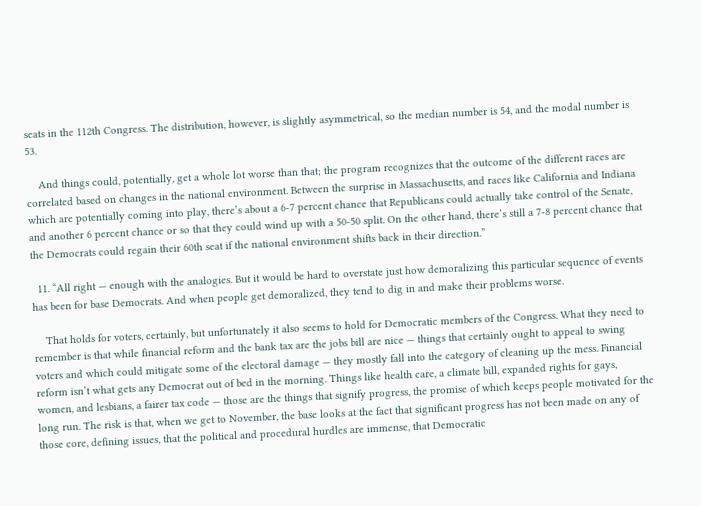seats in the 112th Congress. The distribution, however, is slightly asymmetrical, so the median number is 54, and the modal number is 53.

    And things could, potentially, get a whole lot worse than that; the program recognizes that the outcome of the different races are correlated based on changes in the national environment. Between the surprise in Massachusetts, and races like California and Indiana which are potentially coming into play, there’s about a 6-7 percent chance that Republicans could actually take control of the Senate, and another 6 percent chance or so that they could wind up with a 50-50 split. On the other hand, there’s still a 7-8 percent chance that the Democrats could regain their 60th seat if the national environment shifts back in their direction.”

  11. “All right — enough with the analogies. But it would be hard to overstate just how demoralizing this particular sequence of events has been for base Democrats. And when people get demoralized, they tend to dig in and make their problems worse.

    That holds for voters, certainly, but unfortunately it also seems to hold for Democratic members of the Congress. What they need to remember is that while financial reform and the bank tax are the jobs bill are nice — things that certainly ought to appeal to swing voters and which could mitigate some of the electoral damage — they mostly fall into the category of cleaning up the mess. Financial reform isn’t what gets any Democrat out of bed in the morning. Things like health care, a climate bill, expanded rights for gays, women, and lesbians, a fairer tax code — those are the things that signify progress, the promise of which keeps people motivated for the long run. The risk is that, when we get to November, the base looks at the fact that significant progress has not been made on any of those core, defining issues, that the political and procedural hurdles are immense, that Democratic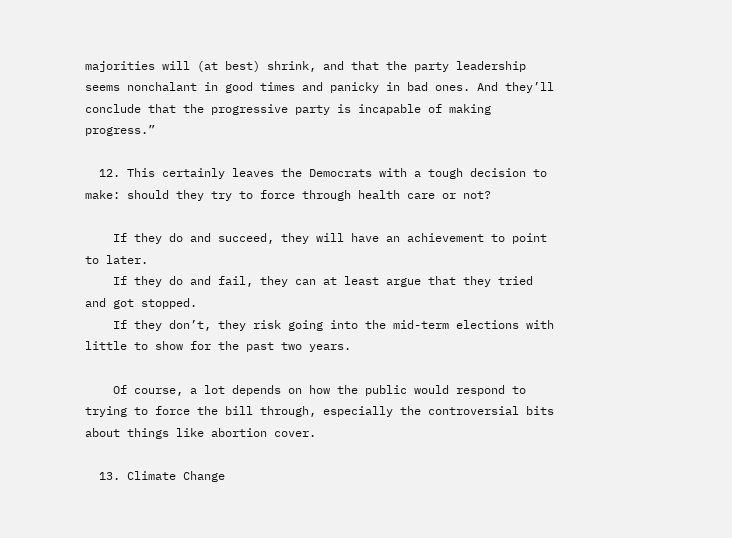majorities will (at best) shrink, and that the party leadership seems nonchalant in good times and panicky in bad ones. And they’ll conclude that the progressive party is incapable of making progress.”

  12. This certainly leaves the Democrats with a tough decision to make: should they try to force through health care or not?

    If they do and succeed, they will have an achievement to point to later.
    If they do and fail, they can at least argue that they tried and got stopped.
    If they don’t, they risk going into the mid-term elections with little to show for the past two years.

    Of course, a lot depends on how the public would respond to trying to force the bill through, especially the controversial bits about things like abortion cover.

  13. Climate Change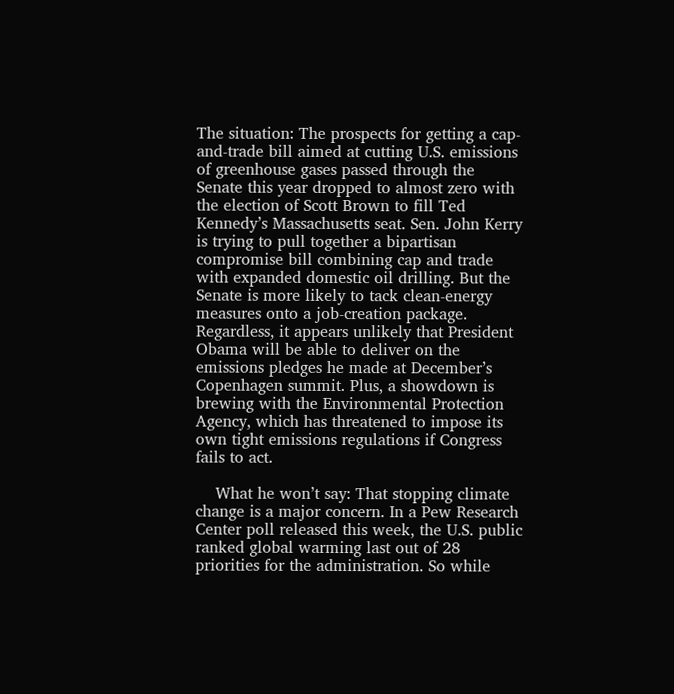The situation: The prospects for getting a cap-and-trade bill aimed at cutting U.S. emissions of greenhouse gases passed through the Senate this year dropped to almost zero with the election of Scott Brown to fill Ted Kennedy’s Massachusetts seat. Sen. John Kerry is trying to pull together a bipartisan compromise bill combining cap and trade with expanded domestic oil drilling. But the Senate is more likely to tack clean-energy measures onto a job-creation package. Regardless, it appears unlikely that President Obama will be able to deliver on the emissions pledges he made at December’s Copenhagen summit. Plus, a showdown is brewing with the Environmental Protection Agency, which has threatened to impose its own tight emissions regulations if Congress fails to act.

    What he won’t say: That stopping climate change is a major concern. In a Pew Research Center poll released this week, the U.S. public ranked global warming last out of 28 priorities for the administration. So while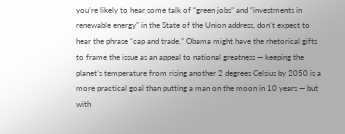you’re likely to hear some talk of “green jobs” and “investments in renewable energy” in the State of the Union address, don’t expect to hear the phrase “cap and trade.” Obama might have the rhetorical gifts to frame the issue as an appeal to national greatness — keeping the planet’s temperature from rising another 2 degrees Celsius by 2050 is a more practical goal than putting a man on the moon in 10 years — but with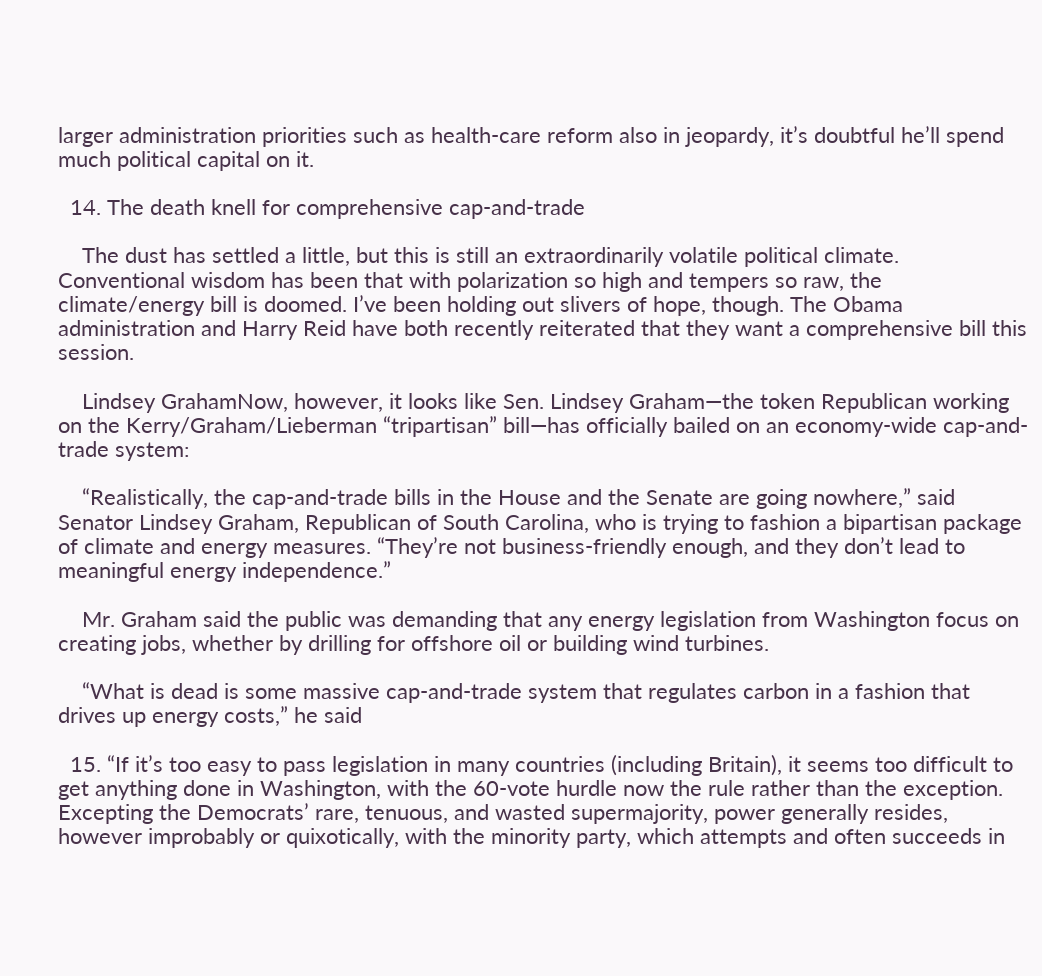larger administration priorities such as health-care reform also in jeopardy, it’s doubtful he’ll spend much political capital on it.

  14. The death knell for comprehensive cap-and-trade

    The dust has settled a little, but this is still an extraordinarily volatile political climate. Conventional wisdom has been that with polarization so high and tempers so raw, the climate/energy bill is doomed. I’ve been holding out slivers of hope, though. The Obama administration and Harry Reid have both recently reiterated that they want a comprehensive bill this session.

    Lindsey GrahamNow, however, it looks like Sen. Lindsey Graham—the token Republican working on the Kerry/Graham/Lieberman “tripartisan” bill—has officially bailed on an economy-wide cap-and-trade system:

    “Realistically, the cap-and-trade bills in the House and the Senate are going nowhere,” said Senator Lindsey Graham, Republican of South Carolina, who is trying to fashion a bipartisan package of climate and energy measures. “They’re not business-friendly enough, and they don’t lead to meaningful energy independence.”

    Mr. Graham said the public was demanding that any energy legislation from Washington focus on creating jobs, whether by drilling for offshore oil or building wind turbines.

    “What is dead is some massive cap-and-trade system that regulates carbon in a fashion that drives up energy costs,” he said

  15. “If it’s too easy to pass legislation in many countries (including Britain), it seems too difficult to get anything done in Washington, with the 60-vote hurdle now the rule rather than the exception. Excepting the Democrats’ rare, tenuous, and wasted supermajority, power generally resides, however improbably or quixotically, with the minority party, which attempts and often succeeds in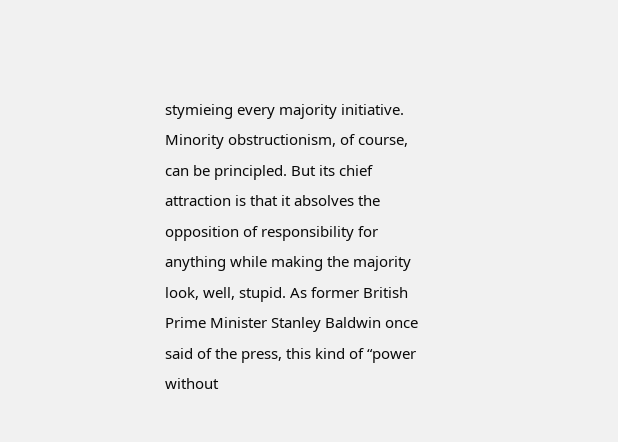stymieing every majority initiative. Minority obstructionism, of course, can be principled. But its chief attraction is that it absolves the opposition of responsibility for anything while making the majority look, well, stupid. As former British Prime Minister Stanley Baldwin once said of the press, this kind of “power without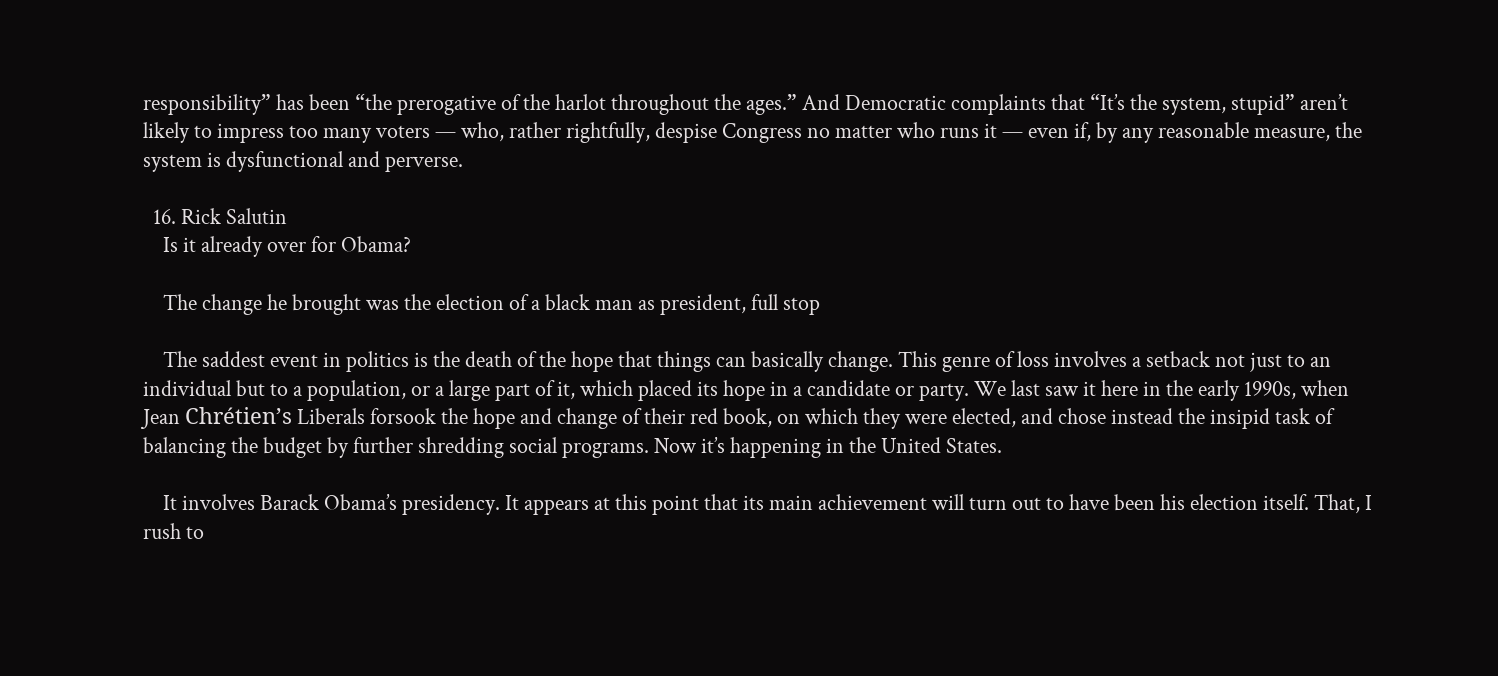responsibility” has been “the prerogative of the harlot throughout the ages.” And Democratic complaints that “It’s the system, stupid” aren’t likely to impress too many voters — who, rather rightfully, despise Congress no matter who runs it — even if, by any reasonable measure, the system is dysfunctional and perverse.

  16. Rick Salutin
    Is it already over for Obama?

    The change he brought was the election of a black man as president, full stop

    The saddest event in politics is the death of the hope that things can basically change. This genre of loss involves a setback not just to an individual but to a population, or a large part of it, which placed its hope in a candidate or party. We last saw it here in the early 1990s, when Jean Chrétien’s Liberals forsook the hope and change of their red book, on which they were elected, and chose instead the insipid task of balancing the budget by further shredding social programs. Now it’s happening in the United States.

    It involves Barack Obama’s presidency. It appears at this point that its main achievement will turn out to have been his election itself. That, I rush to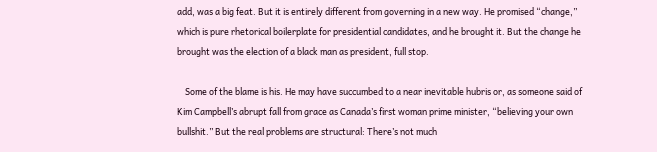add, was a big feat. But it is entirely different from governing in a new way. He promised “change,” which is pure rhetorical boilerplate for presidential candidates, and he brought it. But the change he brought was the election of a black man as president, full stop.

    Some of the blame is his. He may have succumbed to a near inevitable hubris or, as someone said of Kim Campbell’s abrupt fall from grace as Canada’s first woman prime minister, “believing your own bullshit.” But the real problems are structural: There’s not much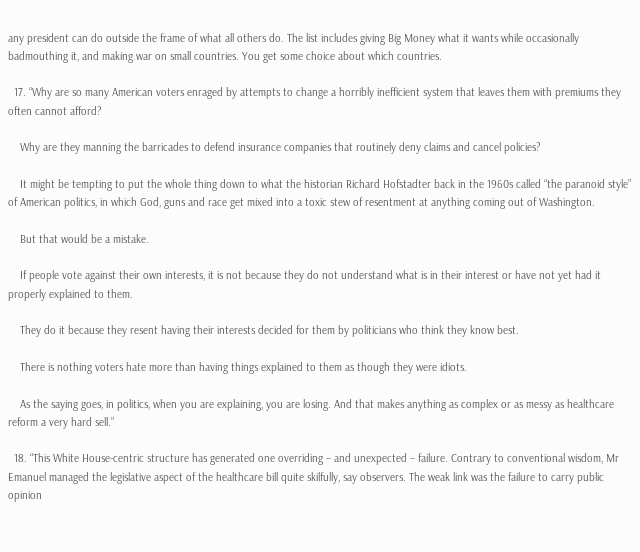any president can do outside the frame of what all others do. The list includes giving Big Money what it wants while occasionally badmouthing it, and making war on small countries. You get some choice about which countries.

  17. “Why are so many American voters enraged by attempts to change a horribly inefficient system that leaves them with premiums they often cannot afford?

    Why are they manning the barricades to defend insurance companies that routinely deny claims and cancel policies?

    It might be tempting to put the whole thing down to what the historian Richard Hofstadter back in the 1960s called “the paranoid style” of American politics, in which God, guns and race get mixed into a toxic stew of resentment at anything coming out of Washington.

    But that would be a mistake.

    If people vote against their own interests, it is not because they do not understand what is in their interest or have not yet had it properly explained to them.

    They do it because they resent having their interests decided for them by politicians who think they know best.

    There is nothing voters hate more than having things explained to them as though they were idiots.

    As the saying goes, in politics, when you are explaining, you are losing. And that makes anything as complex or as messy as healthcare reform a very hard sell.”

  18. “This White House-centric structure has generated one overriding – and unexpected – failure. Contrary to conventional wisdom, Mr Emanuel managed the legislative aspect of the healthcare bill quite skilfully, say observers. The weak link was the failure to carry public opinion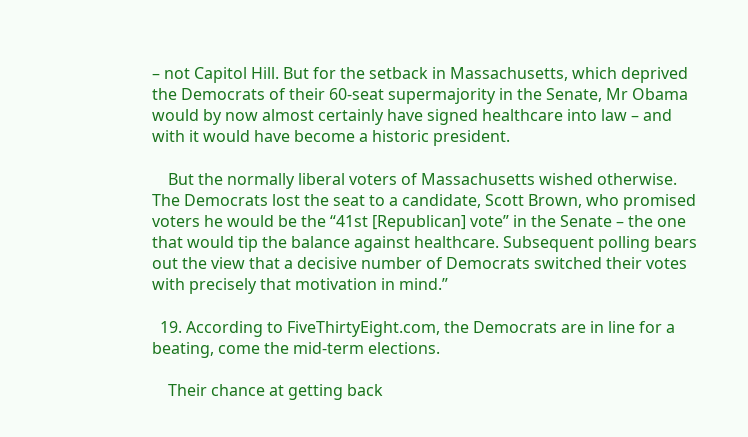– not Capitol Hill. But for the setback in Massachusetts, which deprived the Democrats of their 60-seat supermajority in the Senate, Mr Obama would by now almost certainly have signed healthcare into law – and with it would have become a historic president.

    But the normally liberal voters of Massachusetts wished otherwise. The Democrats lost the seat to a candidate, Scott Brown, who promised voters he would be the “41st [Republican] vote” in the Senate – the one that would tip the balance against healthcare. Subsequent polling bears out the view that a decisive number of Democrats switched their votes with precisely that motivation in mind.”

  19. According to FiveThirtyEight.com, the Democrats are in line for a beating, come the mid-term elections.

    Their chance at getting back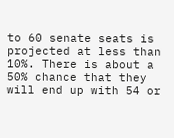to 60 senate seats is projected at less than 10%. There is about a 50% chance that they will end up with 54 or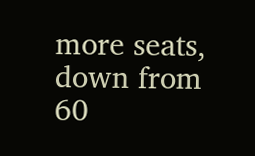more seats, down from 60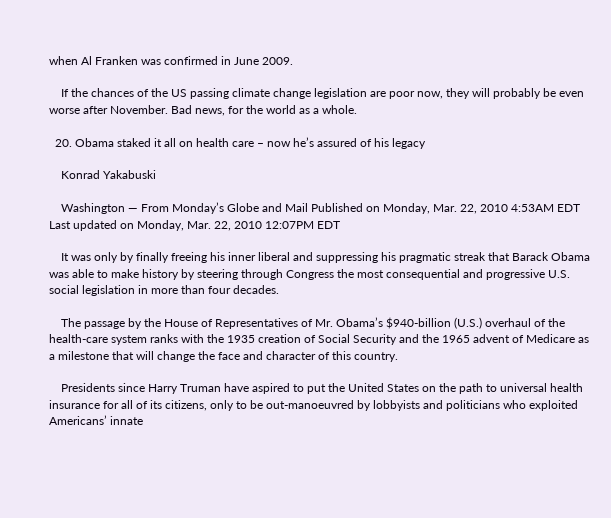when Al Franken was confirmed in June 2009.

    If the chances of the US passing climate change legislation are poor now, they will probably be even worse after November. Bad news, for the world as a whole.

  20. Obama staked it all on health care – now he’s assured of his legacy

    Konrad Yakabuski

    Washington — From Monday’s Globe and Mail Published on Monday, Mar. 22, 2010 4:53AM EDT Last updated on Monday, Mar. 22, 2010 12:07PM EDT

    It was only by finally freeing his inner liberal and suppressing his pragmatic streak that Barack Obama was able to make history by steering through Congress the most consequential and progressive U.S. social legislation in more than four decades.

    The passage by the House of Representatives of Mr. Obama’s $940-billion (U.S.) overhaul of the health-care system ranks with the 1935 creation of Social Security and the 1965 advent of Medicare as a milestone that will change the face and character of this country.

    Presidents since Harry Truman have aspired to put the United States on the path to universal health insurance for all of its citizens, only to be out-manoeuvred by lobbyists and politicians who exploited Americans’ innate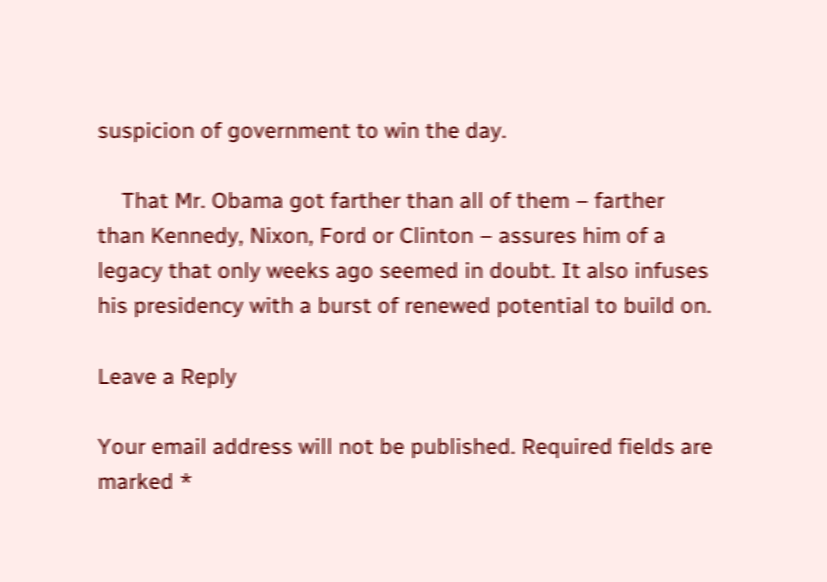suspicion of government to win the day.

    That Mr. Obama got farther than all of them – farther than Kennedy, Nixon, Ford or Clinton – assures him of a legacy that only weeks ago seemed in doubt. It also infuses his presidency with a burst of renewed potential to build on.

Leave a Reply

Your email address will not be published. Required fields are marked *